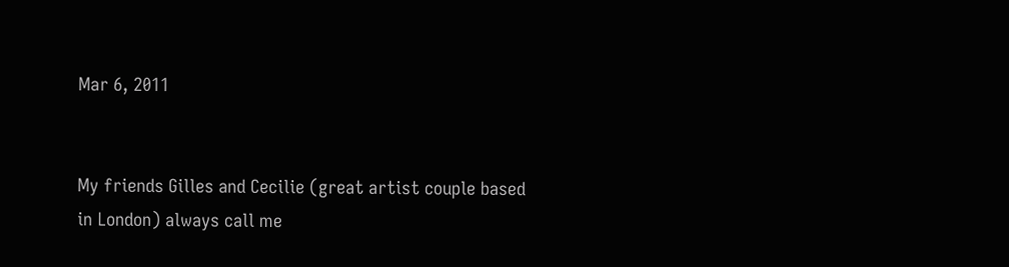Mar 6, 2011


My friends Gilles and Cecilie (great artist couple based in London) always call me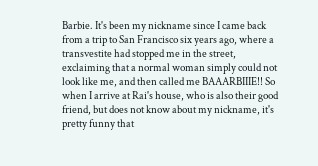Barbie. It's been my nickname since I came back from a trip to San Francisco six years ago, where a transvestite had stopped me in the street, exclaiming that a normal woman simply could not look like me, and then called me BAAARBIIIE!! So when I arrive at Rai's house, who is also their good friend, but does not know about my nickname, it's pretty funny that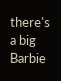there's a big Barbie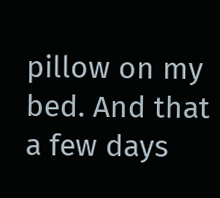pillow on my bed. And that a few days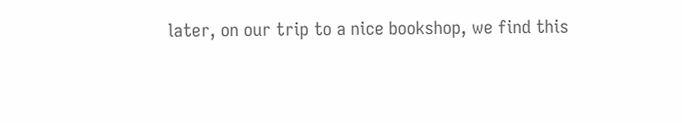later, on our trip to a nice bookshop, we find this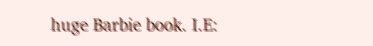huge Barbie book. I.E: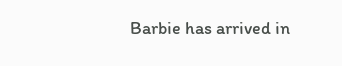Barbie has arrived in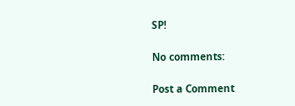SP!

No comments:

Post a Comment